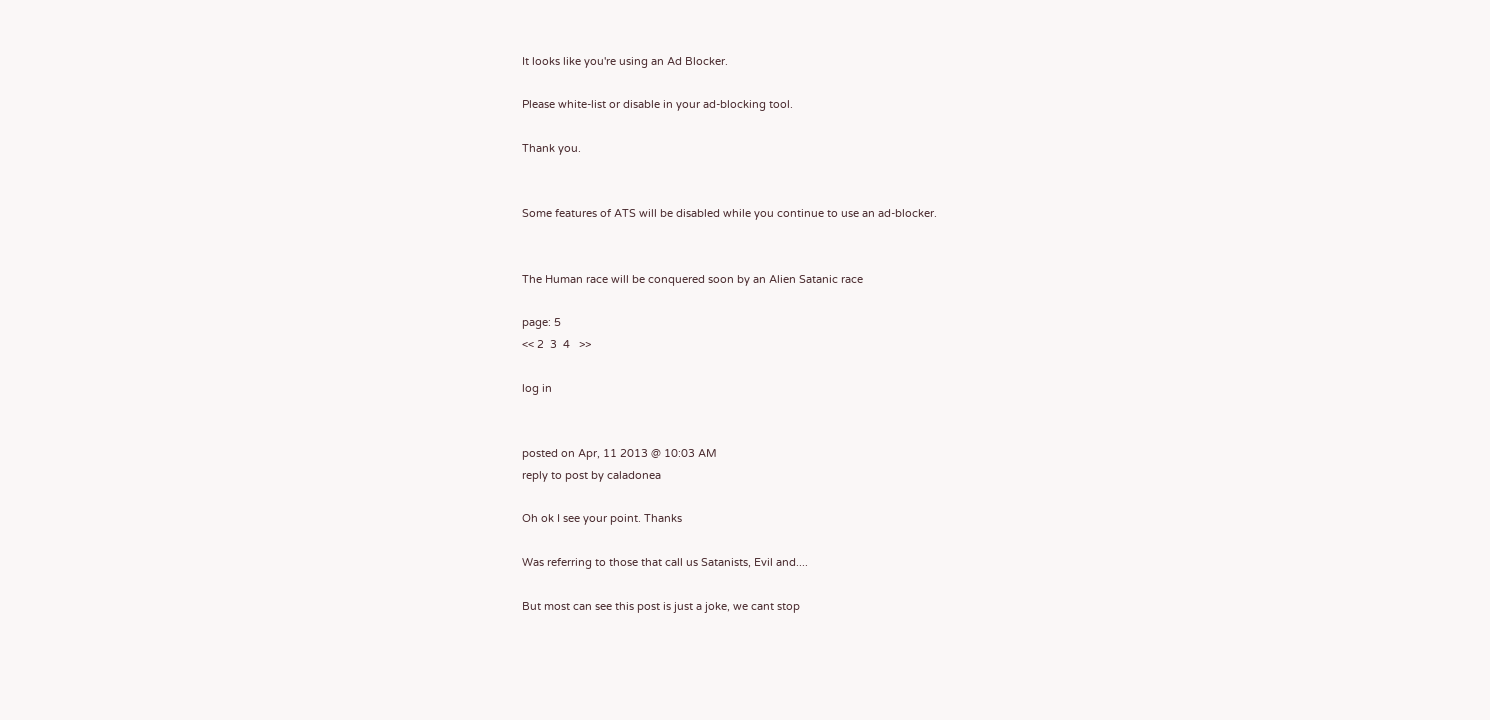It looks like you're using an Ad Blocker.

Please white-list or disable in your ad-blocking tool.

Thank you.


Some features of ATS will be disabled while you continue to use an ad-blocker.


The Human race will be conquered soon by an Alien Satanic race

page: 5
<< 2  3  4   >>

log in


posted on Apr, 11 2013 @ 10:03 AM
reply to post by caladonea

Oh ok I see your point. Thanks

Was referring to those that call us Satanists, Evil and....

But most can see this post is just a joke, we cant stop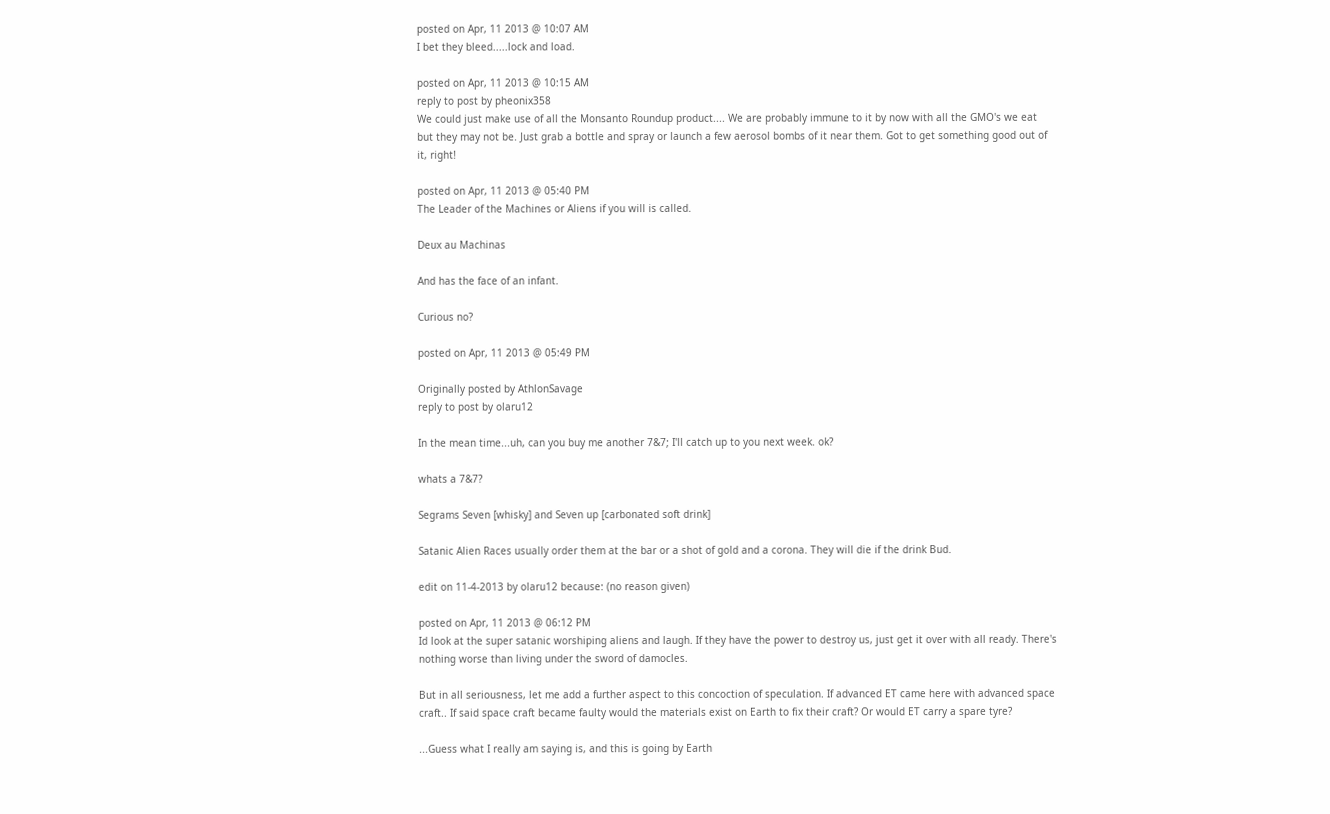posted on Apr, 11 2013 @ 10:07 AM
I bet they bleed.....lock and load.

posted on Apr, 11 2013 @ 10:15 AM
reply to post by pheonix358
We could just make use of all the Monsanto Roundup product.... We are probably immune to it by now with all the GMO's we eat but they may not be. Just grab a bottle and spray or launch a few aerosol bombs of it near them. Got to get something good out of it, right!

posted on Apr, 11 2013 @ 05:40 PM
The Leader of the Machines or Aliens if you will is called.

Deux au Machinas

And has the face of an infant.

Curious no?

posted on Apr, 11 2013 @ 05:49 PM

Originally posted by AthlonSavage
reply to post by olaru12

In the mean time...uh, can you buy me another 7&7; I'll catch up to you next week. ok?

whats a 7&7?

Segrams Seven [whisky] and Seven up [carbonated soft drink]

Satanic Alien Races usually order them at the bar or a shot of gold and a corona. They will die if the drink Bud.

edit on 11-4-2013 by olaru12 because: (no reason given)

posted on Apr, 11 2013 @ 06:12 PM
Id look at the super satanic worshiping aliens and laugh. If they have the power to destroy us, just get it over with all ready. There's nothing worse than living under the sword of damocles.

But in all seriousness, let me add a further aspect to this concoction of speculation. If advanced ET came here with advanced space craft.. If said space craft became faulty would the materials exist on Earth to fix their craft? Or would ET carry a spare tyre?

...Guess what I really am saying is, and this is going by Earth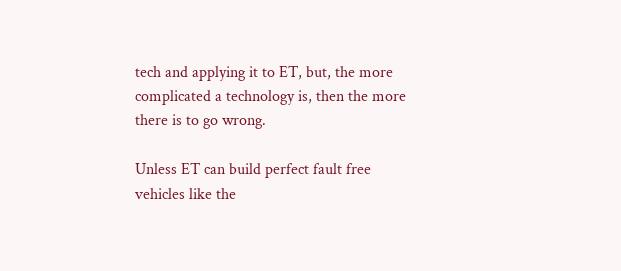tech and applying it to ET, but, the more complicated a technology is, then the more there is to go wrong.

Unless ET can build perfect fault free vehicles like the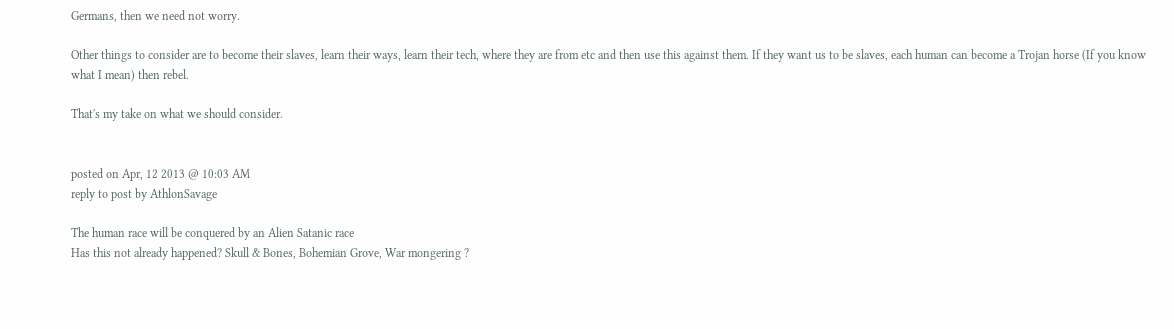Germans, then we need not worry.

Other things to consider are to become their slaves, learn their ways, learn their tech, where they are from etc and then use this against them. If they want us to be slaves, each human can become a Trojan horse (If you know what I mean) then rebel.

That's my take on what we should consider.


posted on Apr, 12 2013 @ 10:03 AM
reply to post by AthlonSavage

The human race will be conquered by an Alien Satanic race
Has this not already happened? Skull & Bones, Bohemian Grove, War mongering ?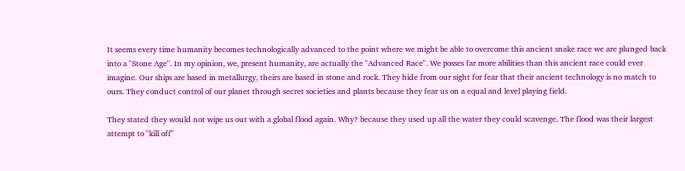It seems every time humanity becomes technologically advanced to the point where we might be able to overcome this ancient snake race we are plunged back into a "Stone Age". In my opinion, we, present humanity, are actually the "Advanced Race". We posses far more abilities than this ancient race could ever imagine. Our ships are based in metallurgy, theirs are based in stone and rock. They hide from our sight for fear that their ancient technology is no match to ours. They conduct control of our planet through secret societies and plants because they fear us on a equal and level playing field.

They stated they would not wipe us out with a global flood again. Why? because they used up all the water they could scavenge. The flood was their largest attempt to "kill off"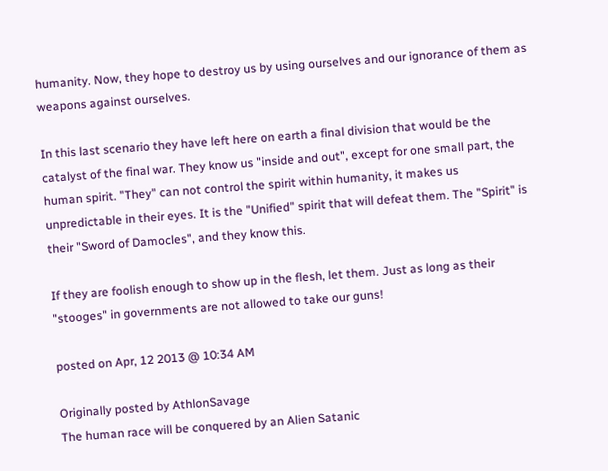humanity. Now, they hope to destroy us by using ourselves and our ignorance of them as weapons against ourselves.

In this last scenario they have left here on earth a final division that would be the catalyst of the final war. They know us "inside and out", except for one small part, the human spirit. "They" can not control the spirit within humanity, it makes us unpredictable in their eyes. It is the "Unified" spirit that will defeat them. The "Spirit" is their "Sword of Damocles", and they know this.

If they are foolish enough to show up in the flesh, let them. Just as long as their "stooges" in governments are not allowed to take our guns!

posted on Apr, 12 2013 @ 10:34 AM

Originally posted by AthlonSavage
The human race will be conquered by an Alien Satanic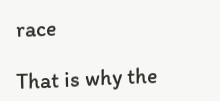race

That is why the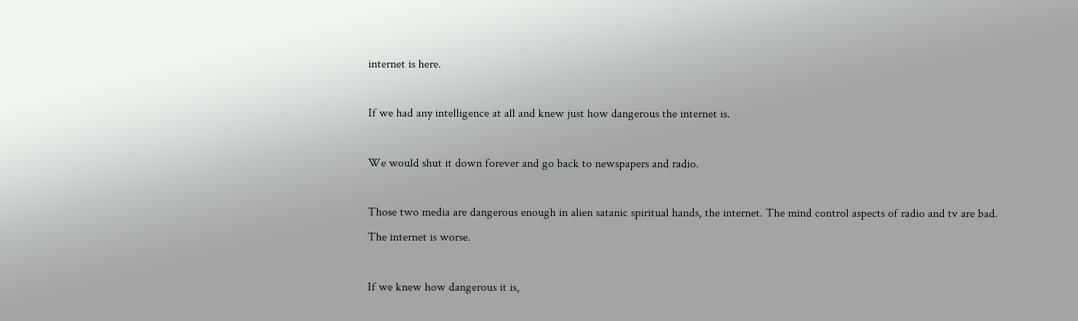internet is here.

If we had any intelligence at all and knew just how dangerous the internet is.

We would shut it down forever and go back to newspapers and radio.

Those two media are dangerous enough in alien satanic spiritual hands, the internet. The mind control aspects of radio and tv are bad. The internet is worse.

If we knew how dangerous it is,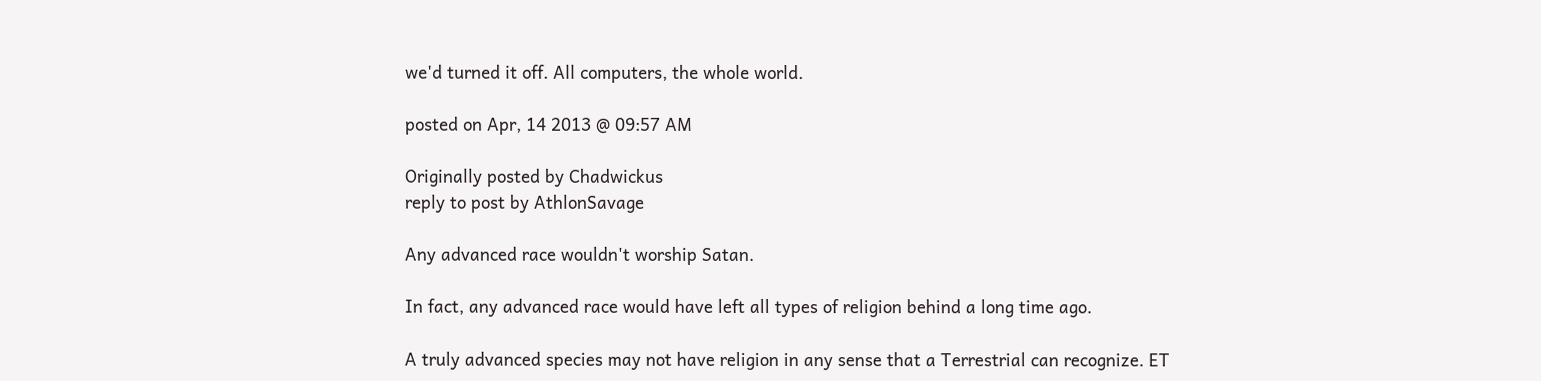we'd turned it off. All computers, the whole world.

posted on Apr, 14 2013 @ 09:57 AM

Originally posted by Chadwickus
reply to post by AthlonSavage

Any advanced race wouldn't worship Satan.

In fact, any advanced race would have left all types of religion behind a long time ago.

A truly advanced species may not have religion in any sense that a Terrestrial can recognize. ET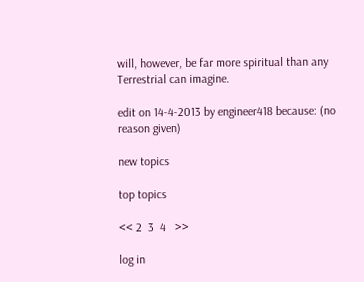will, however, be far more spiritual than any Terrestrial can imagine.

edit on 14-4-2013 by engineer418 because: (no reason given)

new topics

top topics

<< 2  3  4   >>

log in